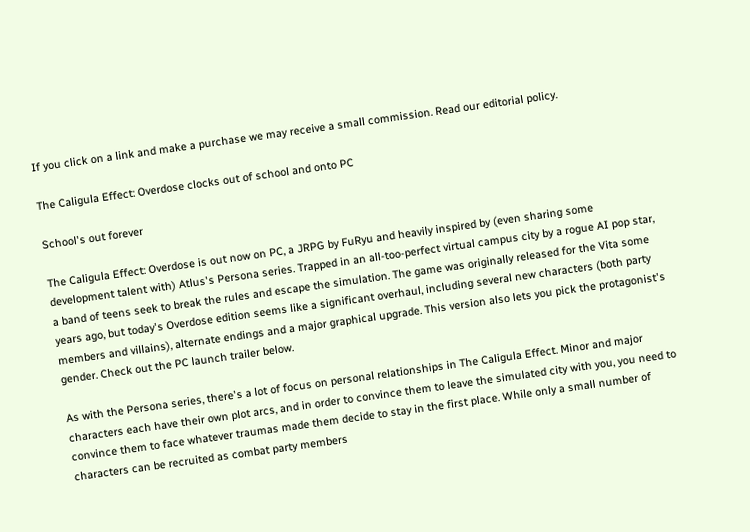If you click on a link and make a purchase we may receive a small commission. Read our editorial policy.

The Caligula Effect: Overdose clocks out of school and onto PC

School's out forever

The Caligula Effect: Overdose is out now on PC, a JRPG by FuRyu and heavily inspired by (even sharing some development talent with) Atlus's Persona series. Trapped in an all-too-perfect virtual campus city by a rogue AI pop star, a band of teens seek to break the rules and escape the simulation. The game was originally released for the Vita some years ago, but today's Overdose edition seems like a significant overhaul, including several new characters (both party members and villains), alternate endings and a major graphical upgrade. This version also lets you pick the protagonist's gender. Check out the PC launch trailer below.

As with the Persona series, there's a lot of focus on personal relationships in The Caligula Effect. Minor and major characters each have their own plot arcs, and in order to convince them to leave the simulated city with you, you need to convince them to face whatever traumas made them decide to stay in the first place. While only a small number of characters can be recruited as combat party members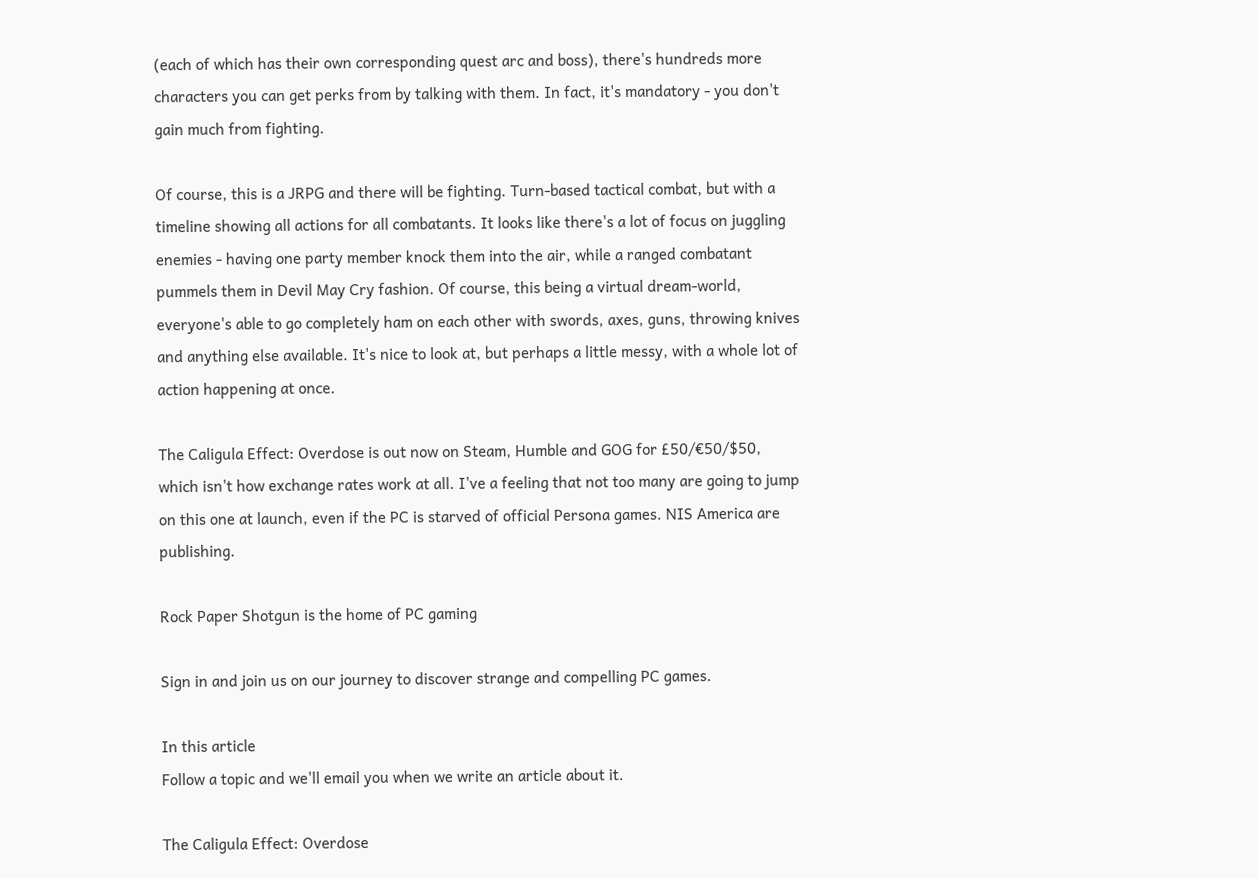(each of which has their own corresponding quest arc and boss), there's hundreds more characters you can get perks from by talking with them. In fact, it's mandatory - you don't gain much from fighting.

Of course, this is a JRPG and there will be fighting. Turn-based tactical combat, but with a timeline showing all actions for all combatants. It looks like there's a lot of focus on juggling enemies - having one party member knock them into the air, while a ranged combatant pummels them in Devil May Cry fashion. Of course, this being a virtual dream-world, everyone's able to go completely ham on each other with swords, axes, guns, throwing knives and anything else available. It's nice to look at, but perhaps a little messy, with a whole lot of action happening at once.

The Caligula Effect: Overdose is out now on Steam, Humble and GOG for £50/€50/$50, which isn't how exchange rates work at all. I've a feeling that not too many are going to jump on this one at launch, even if the PC is starved of official Persona games. NIS America are publishing.

Rock Paper Shotgun is the home of PC gaming

Sign in and join us on our journey to discover strange and compelling PC games.

In this article
Follow a topic and we'll email you when we write an article about it.

The Caligula Effect: Overdose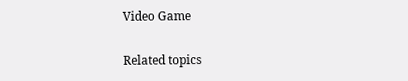Video Game

Related topics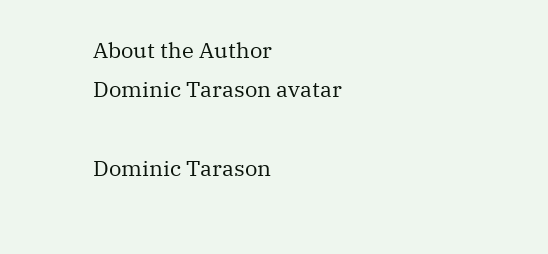About the Author
Dominic Tarason avatar

Dominic Tarason